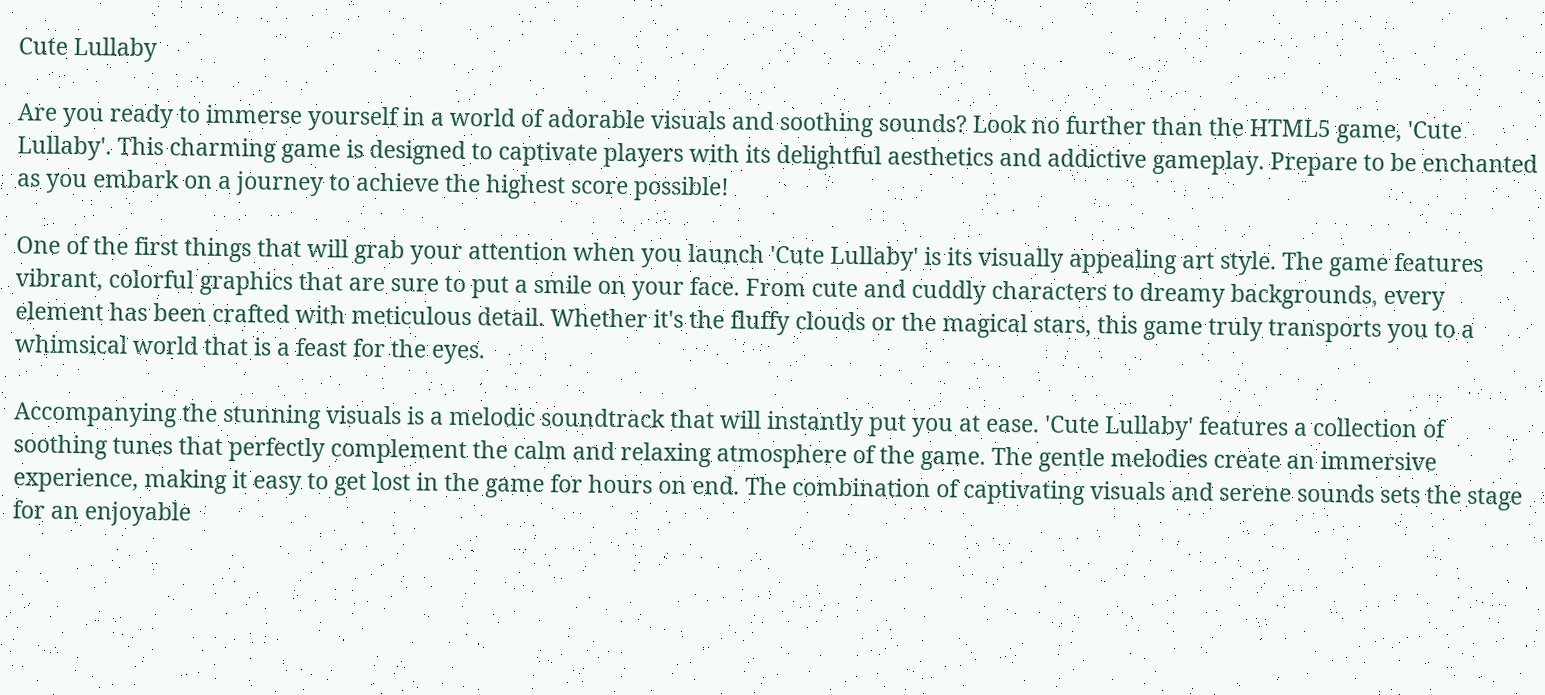Cute Lullaby

Are you ready to immerse yourself in a world of adorable visuals and soothing sounds? Look no further than the HTML5 game, 'Cute Lullaby'. This charming game is designed to captivate players with its delightful aesthetics and addictive gameplay. Prepare to be enchanted as you embark on a journey to achieve the highest score possible!

One of the first things that will grab your attention when you launch 'Cute Lullaby' is its visually appealing art style. The game features vibrant, colorful graphics that are sure to put a smile on your face. From cute and cuddly characters to dreamy backgrounds, every element has been crafted with meticulous detail. Whether it's the fluffy clouds or the magical stars, this game truly transports you to a whimsical world that is a feast for the eyes.

Accompanying the stunning visuals is a melodic soundtrack that will instantly put you at ease. 'Cute Lullaby' features a collection of soothing tunes that perfectly complement the calm and relaxing atmosphere of the game. The gentle melodies create an immersive experience, making it easy to get lost in the game for hours on end. The combination of captivating visuals and serene sounds sets the stage for an enjoyable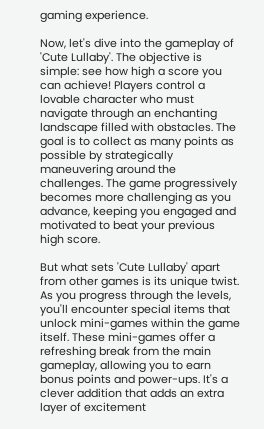gaming experience.

Now, let's dive into the gameplay of 'Cute Lullaby'. The objective is simple: see how high a score you can achieve! Players control a lovable character who must navigate through an enchanting landscape filled with obstacles. The goal is to collect as many points as possible by strategically maneuvering around the challenges. The game progressively becomes more challenging as you advance, keeping you engaged and motivated to beat your previous high score.

But what sets 'Cute Lullaby' apart from other games is its unique twist. As you progress through the levels, you'll encounter special items that unlock mini-games within the game itself. These mini-games offer a refreshing break from the main gameplay, allowing you to earn bonus points and power-ups. It's a clever addition that adds an extra layer of excitement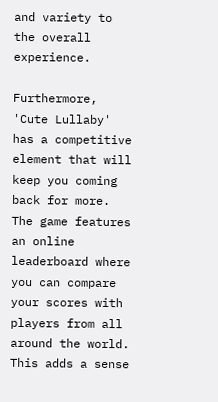and variety to the overall experience.

Furthermore, 'Cute Lullaby' has a competitive element that will keep you coming back for more. The game features an online leaderboard where you can compare your scores with players from all around the world. This adds a sense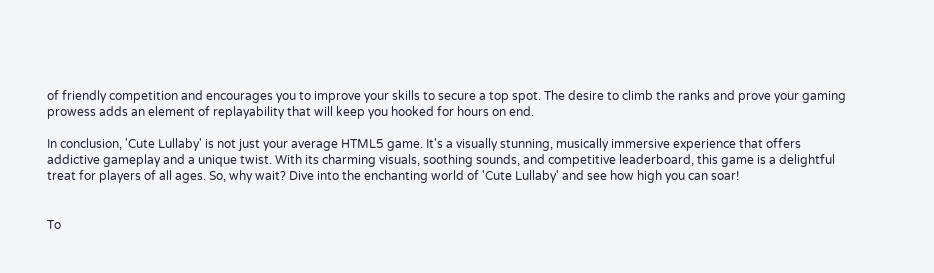of friendly competition and encourages you to improve your skills to secure a top spot. The desire to climb the ranks and prove your gaming prowess adds an element of replayability that will keep you hooked for hours on end.

In conclusion, 'Cute Lullaby' is not just your average HTML5 game. It's a visually stunning, musically immersive experience that offers addictive gameplay and a unique twist. With its charming visuals, soothing sounds, and competitive leaderboard, this game is a delightful treat for players of all ages. So, why wait? Dive into the enchanting world of 'Cute Lullaby' and see how high you can soar!


To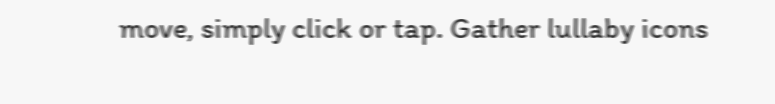move, simply click or tap. Gather lullaby icons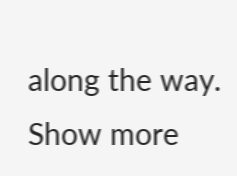along the way.
Show more